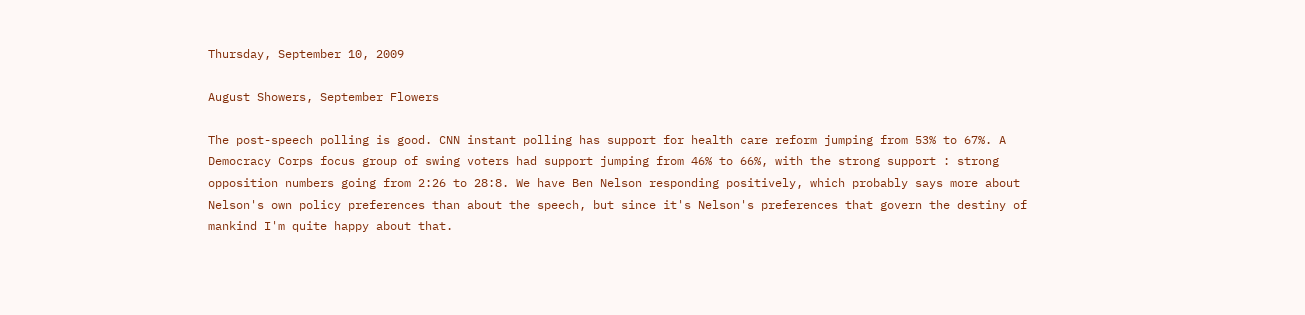Thursday, September 10, 2009

August Showers, September Flowers

The post-speech polling is good. CNN instant polling has support for health care reform jumping from 53% to 67%. A Democracy Corps focus group of swing voters had support jumping from 46% to 66%, with the strong support : strong opposition numbers going from 2:26 to 28:8. We have Ben Nelson responding positively, which probably says more about Nelson's own policy preferences than about the speech, but since it's Nelson's preferences that govern the destiny of mankind I'm quite happy about that.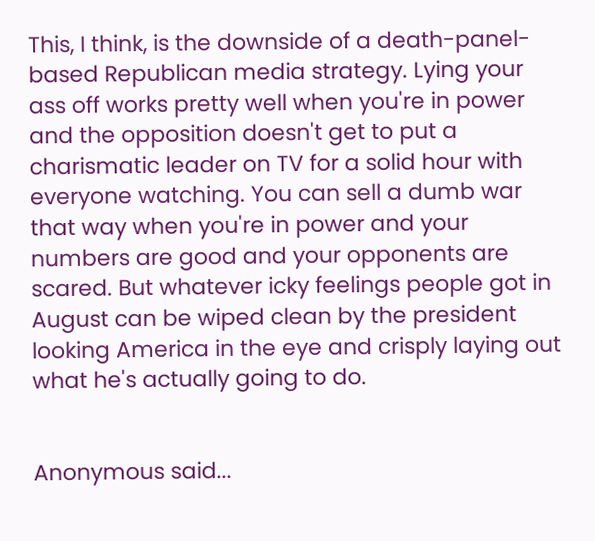This, I think, is the downside of a death-panel-based Republican media strategy. Lying your ass off works pretty well when you're in power and the opposition doesn't get to put a charismatic leader on TV for a solid hour with everyone watching. You can sell a dumb war that way when you're in power and your numbers are good and your opponents are scared. But whatever icky feelings people got in August can be wiped clean by the president looking America in the eye and crisply laying out what he's actually going to do.


Anonymous said...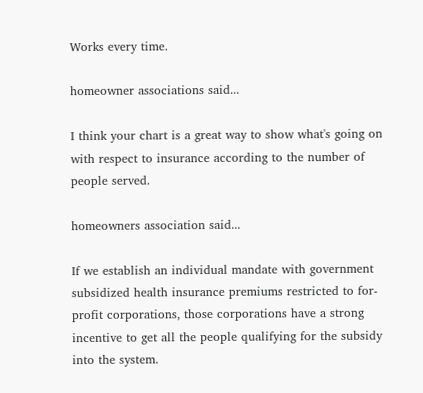Works every time.

homeowner associations said...

I think your chart is a great way to show what's going on with respect to insurance according to the number of people served.

homeowners association said...

If we establish an individual mandate with government subsidized health insurance premiums restricted to for-profit corporations, those corporations have a strong incentive to get all the people qualifying for the subsidy into the system.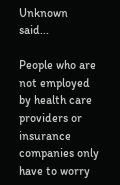Unknown said...

People who are not employed by health care providers or insurance companies only have to worry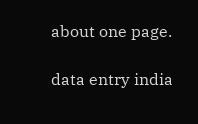about one page.

data entry india